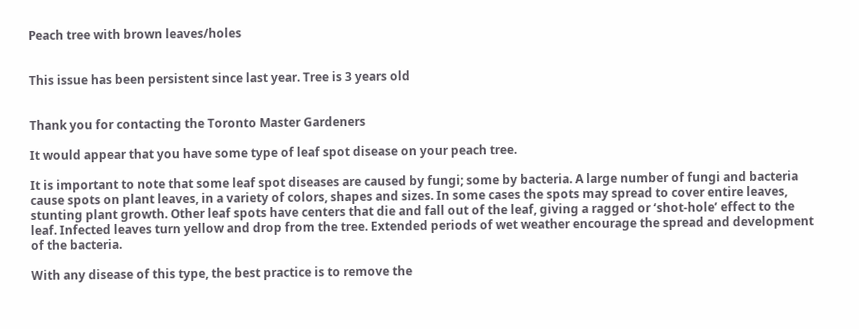Peach tree with brown leaves/holes


This issue has been persistent since last year. Tree is 3 years old


Thank you for contacting the Toronto Master Gardeners

It would appear that you have some type of leaf spot disease on your peach tree.

It is important to note that some leaf spot diseases are caused by fungi; some by bacteria. A large number of fungi and bacteria cause spots on plant leaves, in a variety of colors, shapes and sizes. In some cases the spots may spread to cover entire leaves, stunting plant growth. Other leaf spots have centers that die and fall out of the leaf, giving a ragged or ‘shot-hole’ effect to the leaf. Infected leaves turn yellow and drop from the tree. Extended periods of wet weather encourage the spread and development of the bacteria.

With any disease of this type, the best practice is to remove the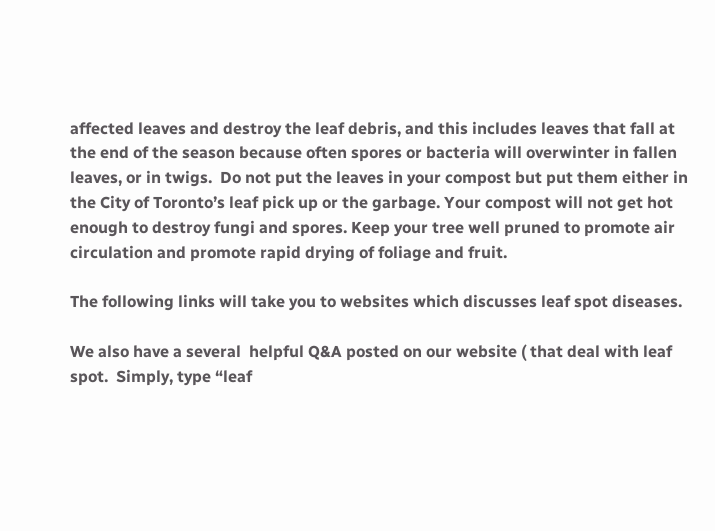affected leaves and destroy the leaf debris, and this includes leaves that fall at the end of the season because often spores or bacteria will overwinter in fallen leaves, or in twigs.  Do not put the leaves in your compost but put them either in the City of Toronto’s leaf pick up or the garbage. Your compost will not get hot enough to destroy fungi and spores. Keep your tree well pruned to promote air circulation and promote rapid drying of foliage and fruit.

The following links will take you to websites which discusses leaf spot diseases.

We also have a several  helpful Q&A posted on our website ( that deal with leaf spot.  Simply, type “leaf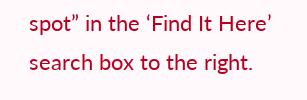spot” in the ‘Find It Here’ search box to the right.